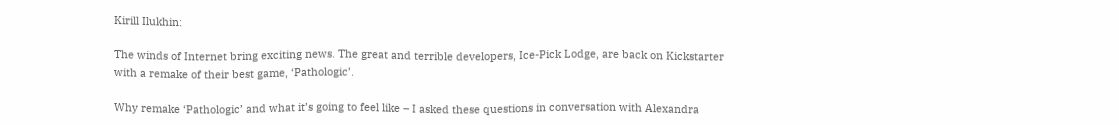Kirill Ilukhin:

The winds of Internet bring exciting news. The great and terrible developers, Ice-Pick Lodge, are back on Kickstarter with a remake of their best game, ‘Pathologic’.

Why remake ‘Pathologic’ and what it’s going to feel like – I asked these questions in conversation with Alexandra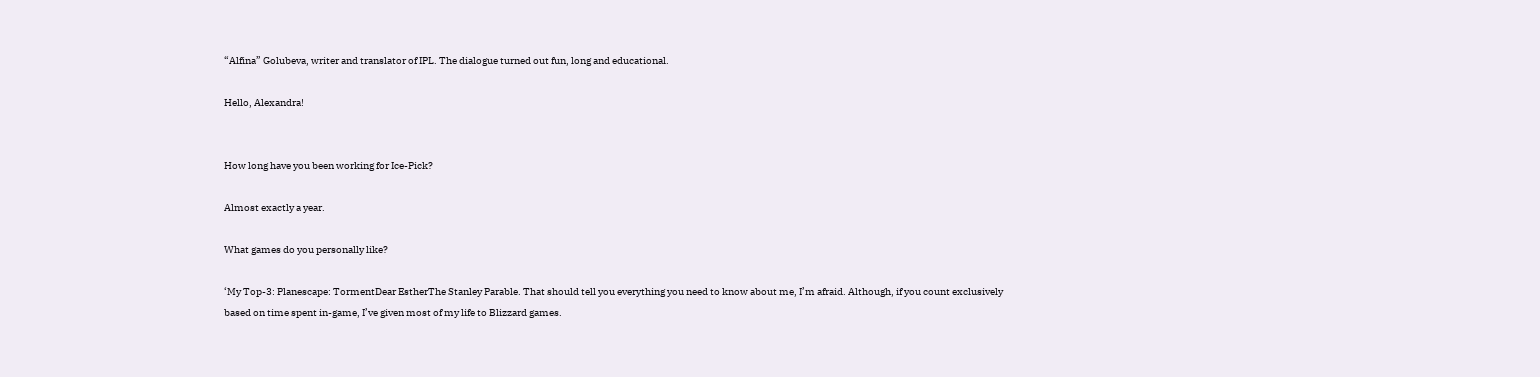“Alfina” Golubeva, writer and translator of IPL. The dialogue turned out fun, long and educational.

Hello, Alexandra!


How long have you been working for Ice-Pick?

Almost exactly a year.

What games do you personally like?

‘My Top-3: Planescape: TormentDear EstherThe Stanley Parable. That should tell you everything you need to know about me, I’m afraid. Although, if you count exclusively based on time spent in-game, I’ve given most of my life to Blizzard games.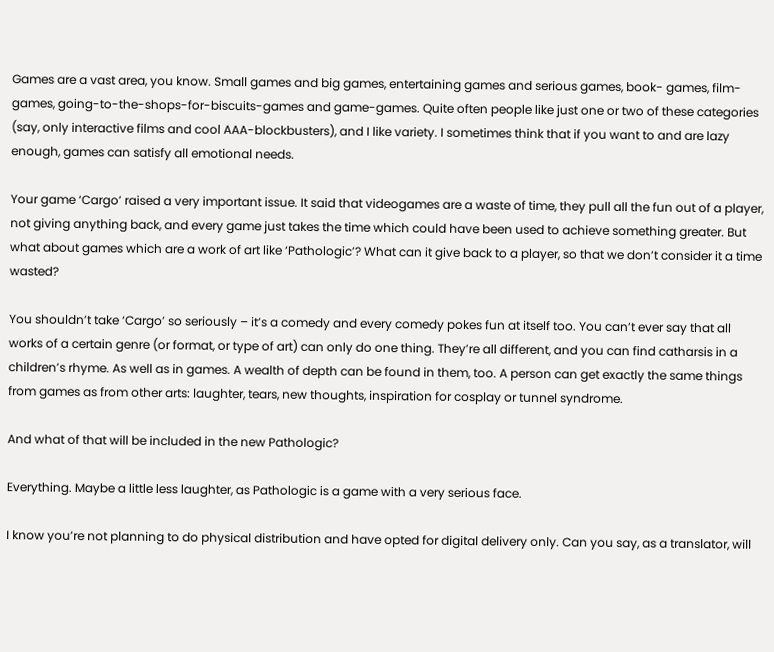Games are a vast area, you know. Small games and big games, entertaining games and serious games, book- games, film- games, going-to-the-shops-for-biscuits-games and game-games. Quite often people like just one or two of these categories (say, only interactive films and cool AAA-blockbusters), and I like variety. I sometimes think that if you want to and are lazy enough, games can satisfy all emotional needs.

Your game ‘Cargo’ raised a very important issue. It said that videogames are a waste of time, they pull all the fun out of a player, not giving anything back, and every game just takes the time which could have been used to achieve something greater. But what about games which are a work of art like ‘Pathologic’? What can it give back to a player, so that we don’t consider it a time wasted?

You shouldn’t take ‘Cargo’ so seriously – it’s a comedy and every comedy pokes fun at itself too. You can’t ever say that all works of a certain genre (or format, or type of art) can only do one thing. They’re all different, and you can find catharsis in a children’s rhyme. As well as in games. A wealth of depth can be found in them, too. A person can get exactly the same things from games as from other arts: laughter, tears, new thoughts, inspiration for cosplay or tunnel syndrome.

And what of that will be included in the new Pathologic?

Everything. Maybe a little less laughter, as Pathologic is a game with a very serious face.

I know you’re not planning to do physical distribution and have opted for digital delivery only. Can you say, as a translator, will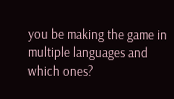you be making the game in multiple languages and which ones?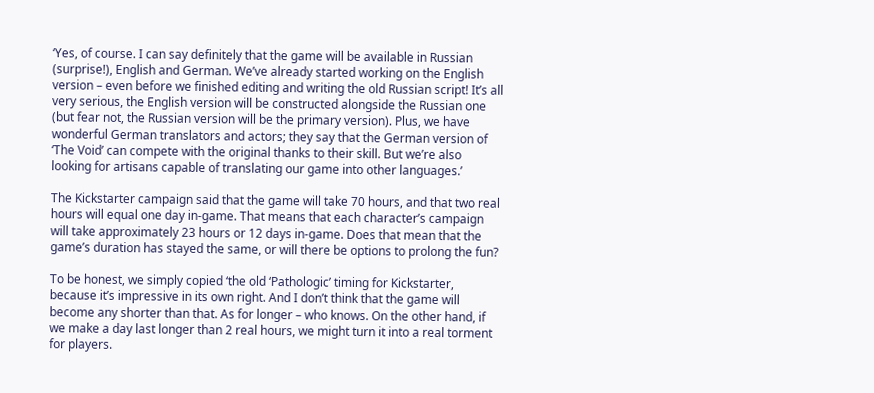‘Yes, of course. I can say definitely that the game will be available in Russian (surprise!), English and German. We’ve already started working on the English version – even before we finished editing and writing the old Russian script! It’s all very serious, the English version will be constructed alongside the Russian one (but fear not, the Russian version will be the primary version). Plus, we have wonderful German translators and actors; they say that the German version of ‘The Void’ can compete with the original thanks to their skill. But we’re also looking for artisans capable of translating our game into other languages.’

The Kickstarter campaign said that the game will take 70 hours, and that two real hours will equal one day in-game. That means that each character’s campaign will take approximately 23 hours or 12 days in-game. Does that mean that the game’s duration has stayed the same, or will there be options to prolong the fun?

To be honest, we simply copied ‘the old ‘Pathologic’ timing for Kickstarter, because it’s impressive in its own right. And I don’t think that the game will become any shorter than that. As for longer – who knows. On the other hand, if we make a day last longer than 2 real hours, we might turn it into a real torment for players.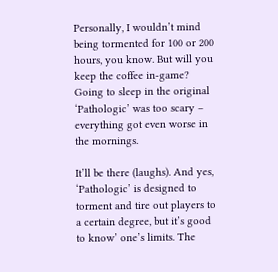Personally, I wouldn’t mind being tormented for 100 or 200 hours, you know. But will you keep the coffee in-game? Going to sleep in the original ‘Pathologic’ was too scary – everything got even worse in the mornings.

It’ll be there (laughs). And yes, ‘Pathologic’ is designed to torment and tire out players to a certain degree, but it’s good to know’ one’s limits. The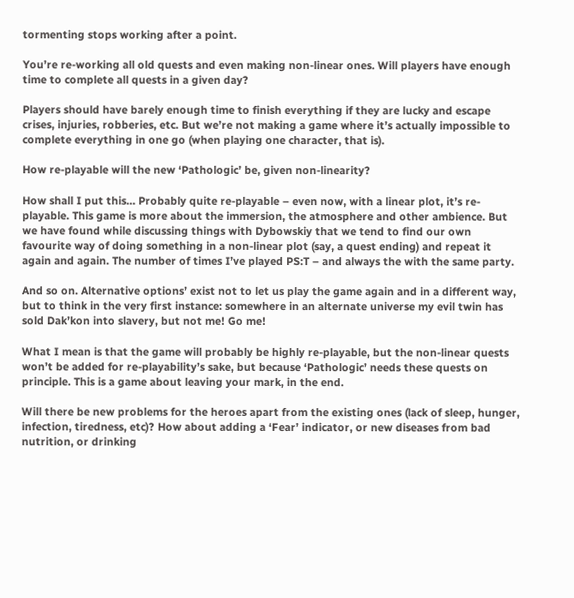tormenting stops working after a point.

You’re re-working all old quests and even making non-linear ones. Will players have enough time to complete all quests in a given day?

Players should have barely enough time to finish everything if they are lucky and escape crises, injuries, robberies, etc. But we’re not making a game where it’s actually impossible to complete everything in one go (when playing one character, that is).

How re-playable will the new ‘Pathologic’ be, given non-linearity?

How shall I put this… Probably quite re-playable – even now, with a linear plot, it’s re-playable. This game is more about the immersion, the atmosphere and other ambience. But we have found while discussing things with Dybowskiy that we tend to find our own favourite way of doing something in a non-linear plot (say, a quest ending) and repeat it again and again. The number of times I’ve played PS:T – and always the with the same party.

And so on. Alternative options’ exist not to let us play the game again and in a different way, but to think in the very first instance: somewhere in an alternate universe my evil twin has sold Dak’kon into slavery, but not me! Go me!

What I mean is that the game will probably be highly re-playable, but the non-linear quests won’t be added for re-playability’s sake, but because ‘Pathologic’ needs these quests on principle. This is a game about leaving your mark, in the end.

Will there be new problems for the heroes apart from the existing ones (lack of sleep, hunger, infection, tiredness, etc)? How about adding a ‘Fear’ indicator, or new diseases from bad nutrition, or drinking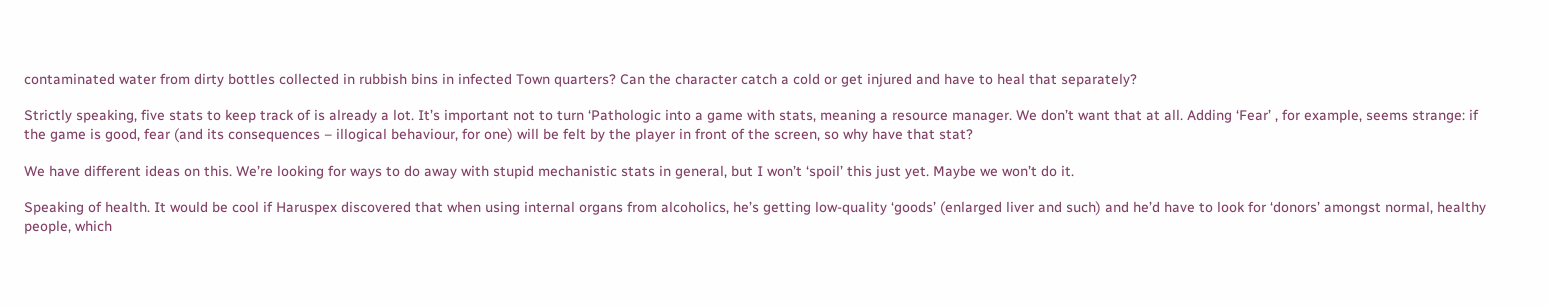contaminated water from dirty bottles collected in rubbish bins in infected Town quarters? Can the character catch a cold or get injured and have to heal that separately?

Strictly speaking, five stats to keep track of is already a lot. It’s important not to turn ‘Pathologic into a game with stats, meaning a resource manager. We don’t want that at all. Adding ‘Fear’ , for example, seems strange: if the game is good, fear (and its consequences – illogical behaviour, for one) will be felt by the player in front of the screen, so why have that stat?

We have different ideas on this. We’re looking for ways to do away with stupid mechanistic stats in general, but I won’t ‘spoil’ this just yet. Maybe we won’t do it.

Speaking of health. It would be cool if Haruspex discovered that when using internal organs from alcoholics, he’s getting low-quality ‘goods’ (enlarged liver and such) and he’d have to look for ‘donors’ amongst normal, healthy people, which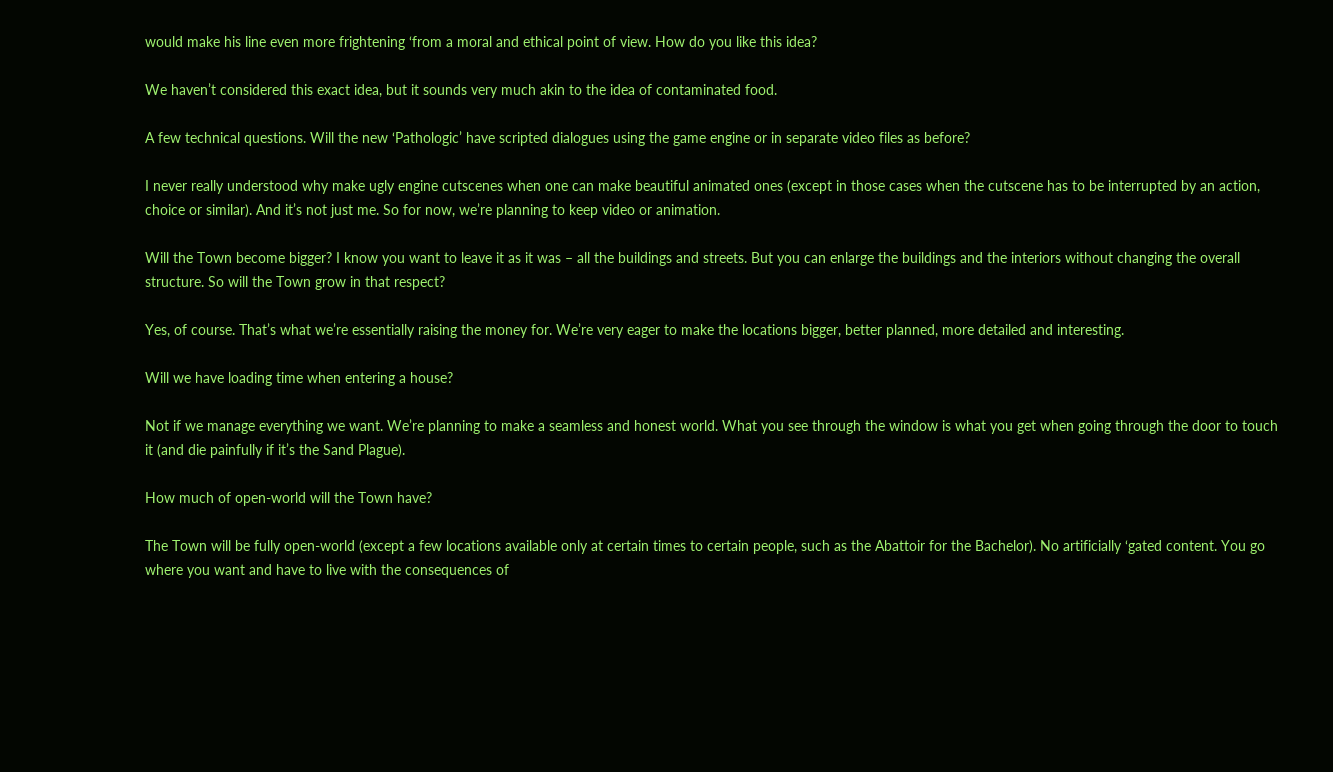would make his line even more frightening ‘from a moral and ethical point of view. How do you like this idea?

We haven’t considered this exact idea, but it sounds very much akin to the idea of contaminated food.

A few technical questions. Will the new ‘Pathologic’ have scripted dialogues using the game engine or in separate video files as before?

I never really understood why make ugly engine cutscenes when one can make beautiful animated ones (except in those cases when the cutscene has to be interrupted by an action, choice or similar). And it’s not just me. So for now, we’re planning to keep video or animation.

Will the Town become bigger? I know you want to leave it as it was – all the buildings and streets. But you can enlarge the buildings and the interiors without changing the overall structure. So will the Town grow in that respect?

Yes, of course. That’s what we’re essentially raising the money for. We’re very eager to make the locations bigger, better planned, more detailed and interesting.

Will we have loading time when entering a house?

Not if we manage everything we want. We’re planning to make a seamless and honest world. What you see through the window is what you get when going through the door to touch it (and die painfully if it’s the Sand Plague).

How much of open-world will the Town have?

The Town will be fully open-world (except a few locations available only at certain times to certain people, such as the Abattoir for the Bachelor). No artificially ‘gated content. You go where you want and have to live with the consequences of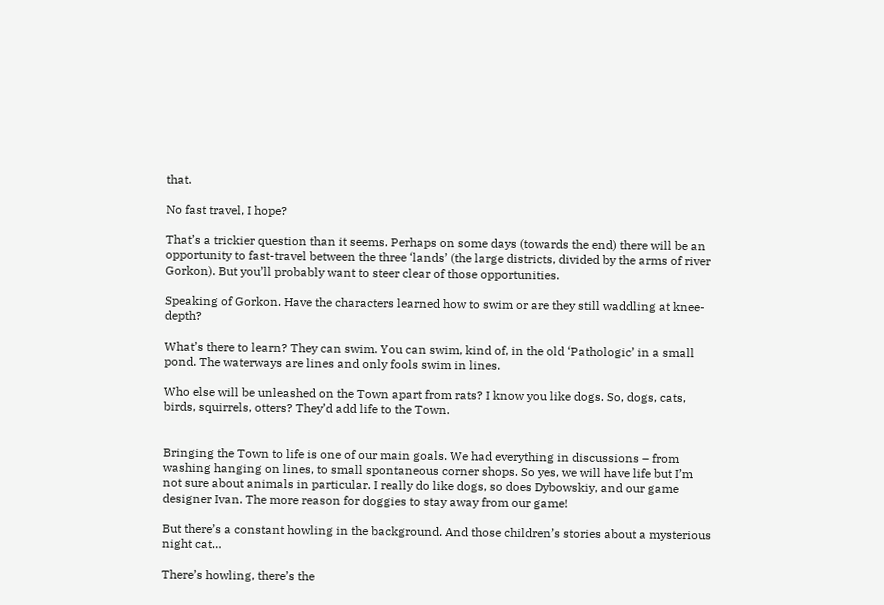that.

No fast travel, I hope?

That’s a trickier question than it seems. Perhaps on some days (towards the end) there will be an opportunity to fast-travel between the three ‘lands’ (the large districts, divided by the arms of river Gorkon). But you’ll probably want to steer clear of those opportunities.

Speaking of Gorkon. Have the characters learned how to swim or are they still waddling at knee-depth?

What’s there to learn? They can swim. You can swim, kind of, in the old ‘Pathologic’ in a small pond. The waterways are lines and only fools swim in lines.

Who else will be unleashed on the Town apart from rats? I know you like dogs. So, dogs, cats, birds, squirrels, otters? They’d add life to the Town.


Bringing the Town to life is one of our main goals. We had everything in discussions – from washing hanging on lines, to small spontaneous corner shops. So yes, we will have life but I’m not sure about animals in particular. I really do like dogs, so does Dybowskiy, and our game designer Ivan. The more reason for doggies to stay away from our game!

But there’s a constant howling in the background. And those children’s stories about a mysterious night cat…

There’s howling, there’s the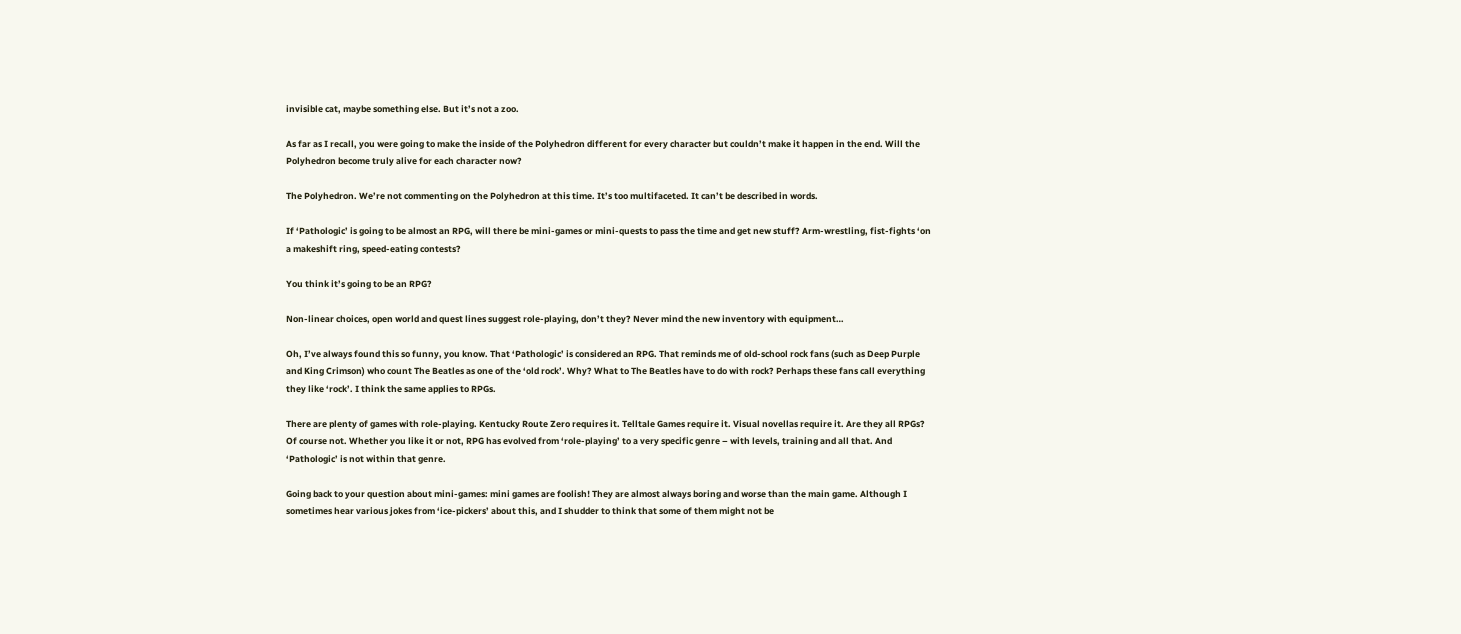invisible cat, maybe something else. But it’s not a zoo.

As far as I recall, you were going to make the inside of the Polyhedron different for every character but couldn’t make it happen in the end. Will the Polyhedron become truly alive for each character now?

The Polyhedron. We’re not commenting on the Polyhedron at this time. It’s too multifaceted. It can’t be described in words.

If ‘Pathologic’ is going to be almost an RPG, will there be mini-games or mini-quests to pass the time and get new stuff? Arm-wrestling, fist-fights ‘on a makeshift ring, speed-eating contests?

You think it’s going to be an RPG?

Non-linear choices, open world and quest lines suggest role-playing, don’t they? Never mind the new inventory with equipment…

Oh, I’ve always found this so funny, you know. That ‘Pathologic’ is considered an RPG. That reminds me of old-school rock fans (such as Deep Purple and King Crimson) who count The Beatles as one of the ‘old rock’. Why? What to The Beatles have to do with rock? Perhaps these fans call everything they like ‘rock’. I think the same applies to RPGs.

There are plenty of games with role-playing. Kentucky Route Zero requires it. Telltale Games require it. Visual novellas require it. Are they all RPGs? Of course not. Whether you like it or not, RPG has evolved from ‘role-playing’ to a very specific genre – with levels, training and all that. And ‘Pathologic’ is not within that genre.

Going back to your question about mini-games: mini games are foolish! They are almost always boring and worse than the main game. Although I sometimes hear various jokes from ‘ice-pickers’ about this, and I shudder to think that some of them might not be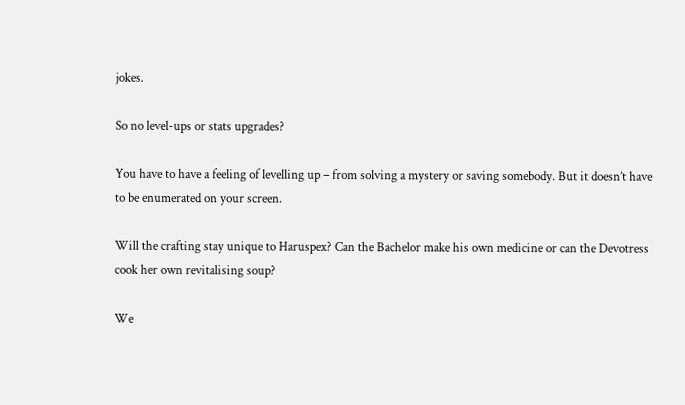jokes.

So no level-ups or stats upgrades?

You have to have a feeling of levelling up – from solving a mystery or saving somebody. But it doesn’t have to be enumerated on your screen.

Will the crafting stay unique to Haruspex? Can the Bachelor make his own medicine or can the Devotress cook her own revitalising soup?

We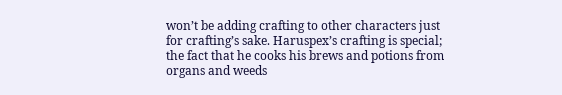won’t be adding crafting to other characters just for crafting’s sake. Haruspex’s crafting is special; the fact that he cooks his brews and potions from organs and weeds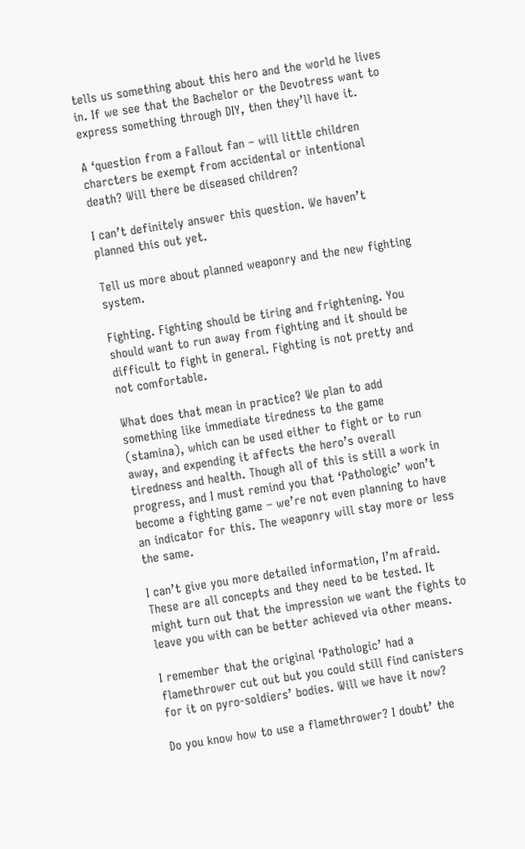tells us something about this hero and the world he lives in. If we see that the Bachelor or the Devotress want to express something through DIY, then they’ll have it.

A ‘question from a Fallout fan – will little children charcters be exempt from accidental or intentional death? Will there be diseased children?

I can’t definitely answer this question. We haven’t planned this out yet.

Tell us more about planned weaponry and the new fighting system.

Fighting. Fighting should be tiring and frightening. You should want to run away from fighting and it should be difficult to fight in general. Fighting is not pretty and not comfortable.

What does that mean in practice? We plan to add something like immediate tiredness to the game (stamina), which can be used either to fight or to run away, and expending it affects the hero’s overall tiredness and health. Though all of this is still a work in progress, and I must remind you that ‘Pathologic’ won’t become a fighting game – we’re not even planning to have an indicator for this. The weaponry will stay more or less the same.

I can’t give you more detailed information, I’m afraid. These are all concepts and they need to be tested. It might turn out that the impression we want the fights to leave you with can be better achieved via other means.

I remember that the original ‘Pathologic’ had a flamethrower cut out but you could still find canisters for it on pyro-soldiers’ bodies. Will we have it now?

Do you know how to use a flamethrower? I doubt’ the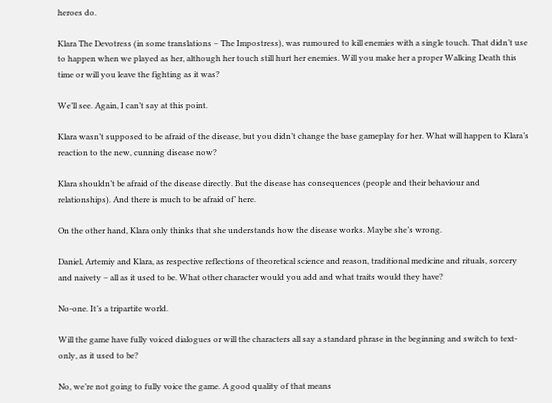heroes do.

Klara The Devotress (in some translations – The Impostress), was rumoured to kill enemies with a single touch. That didn’t use to happen when we played as her, although her touch still hurt her enemies. Will you make her a proper Walking Death this time or will you leave the fighting as it was?

We’ll see. Again, I can’t say at this point.

Klara wasn’t supposed to be afraid of the disease, but you didn’t change the base gameplay for her. What will happen to Klara’s reaction to the new, cunning disease now?

Klara shouldn’t be afraid of the disease directly. But the disease has consequences (people and their behaviour and relationships). And there is much to be afraid of’ here.

On the other hand, Klara only thinks that she understands how the disease works. Maybe she’s wrong.

Daniel, Artemiy and Klara, as respective reflections of theoretical science and reason, traditional medicine and rituals, sorcery and naivety – all as it used to be. What other character would you add and what traits would they have?

No-one. It’s a tripartite world.

Will the game have fully voiced dialogues or will the characters all say a standard phrase in the beginning and switch to text-only, as it used to be?

No, we’re not going to fully voice the game. A good quality of that means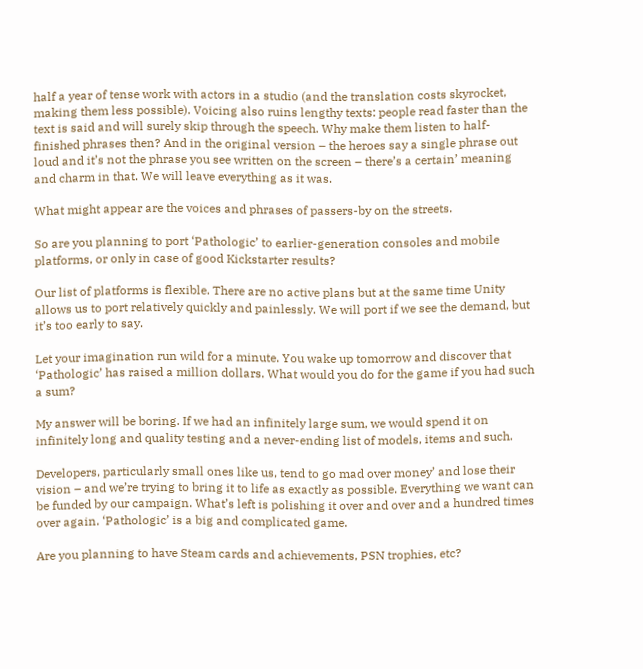half a year of tense work with actors in a studio (and the translation costs skyrocket, making them less possible). Voicing also ruins lengthy texts: people read faster than the text is said and will surely skip through the speech. Why make them listen to half-finished phrases then? And in the original version – the heroes say a single phrase out loud and it’s not the phrase you see written on the screen – there’s a certain’ meaning and charm in that. We will leave everything as it was.

What might appear are the voices and phrases of passers-by on the streets.

So are you planning to port ‘Pathologic’ to earlier-generation consoles and mobile platforms, or only in case of good Kickstarter results?

Our list of platforms is flexible. There are no active plans but at the same time Unity allows us to port relatively quickly and painlessly. We will port if we see the demand, but it’s too early to say.

Let your imagination run wild for a minute. You wake up tomorrow and discover that ‘Pathologic’ has raised a million dollars. What would you do for the game if you had such a sum?

My answer will be boring. If we had an infinitely large sum, we would spend it on infinitely long and quality testing and a never-ending list of models, items and such.

Developers, particularly small ones like us, tend to go mad over money’ and lose their vision – and we’re trying to bring it to life as exactly as possible. Everything we want can be funded by our campaign. What’s left is polishing it over and over and a hundred times over again. ‘Pathologic’ is a big and complicated game.

Are you planning to have Steam cards and achievements, PSN trophies, etc?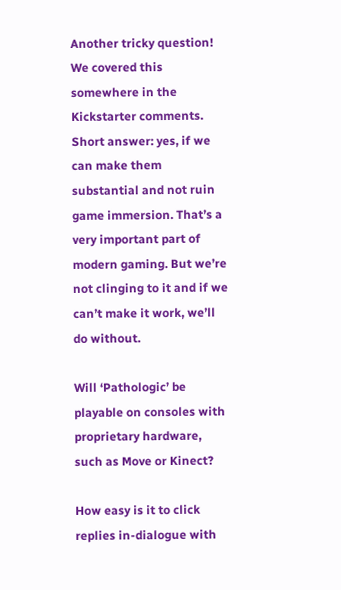Another tricky question! We covered this somewhere in the Kickstarter comments. Short answer: yes, if we can make them substantial and not ruin game immersion. That’s a very important part of modern gaming. But we’re not clinging to it and if we can’t make it work, we’ll do without.

Will ‘Pathologic’ be playable on consoles with proprietary hardware, such as Move or Kinect?

How easy is it to click replies in-dialogue with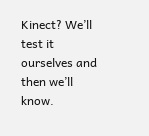Kinect? We’ll test it ourselves and then we’ll know.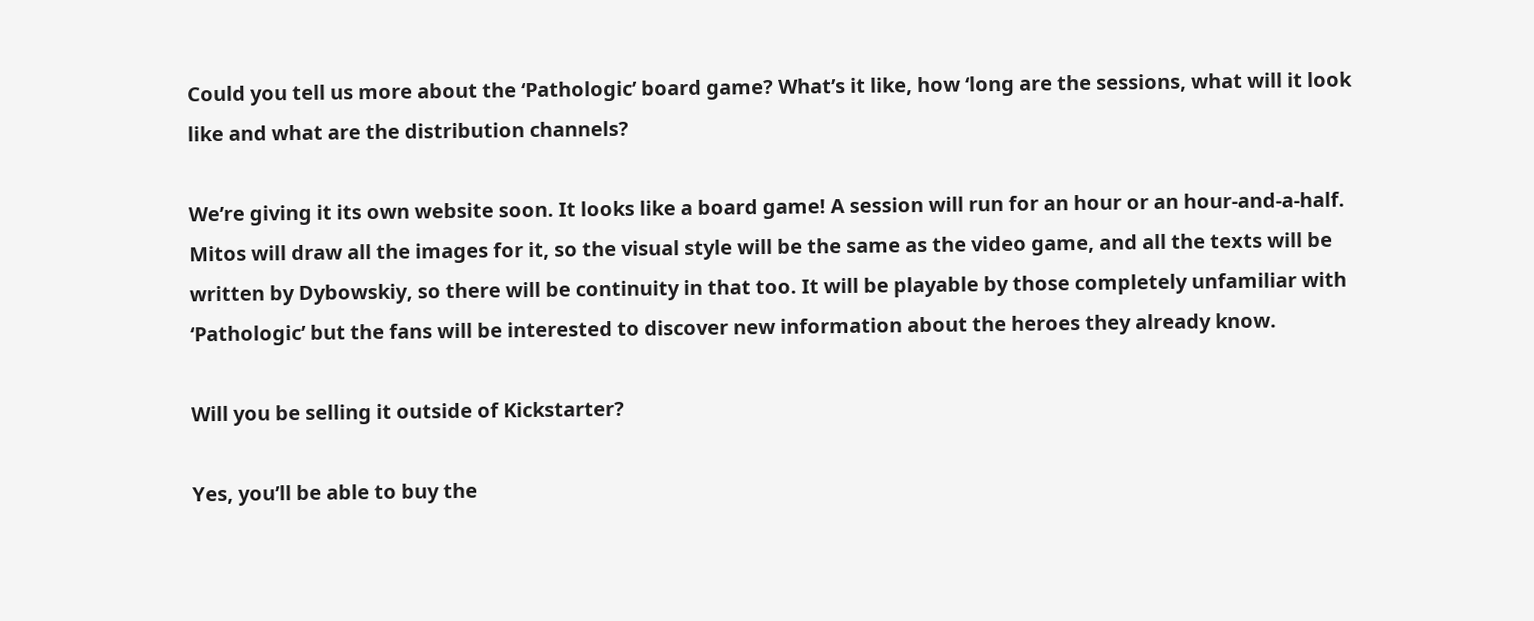Could you tell us more about the ‘Pathologic’ board game? What’s it like, how ‘long are the sessions, what will it look like and what are the distribution channels?

We’re giving it its own website soon. It looks like a board game! A session will run for an hour or an hour-and-a-half. Mitos will draw all the images for it, so the visual style will be the same as the video game, and all the texts will be written by Dybowskiy, so there will be continuity in that too. It will be playable by those completely unfamiliar with ‘Pathologic’ but the fans will be interested to discover new information about the heroes they already know.

Will you be selling it outside of Kickstarter?

Yes, you’ll be able to buy the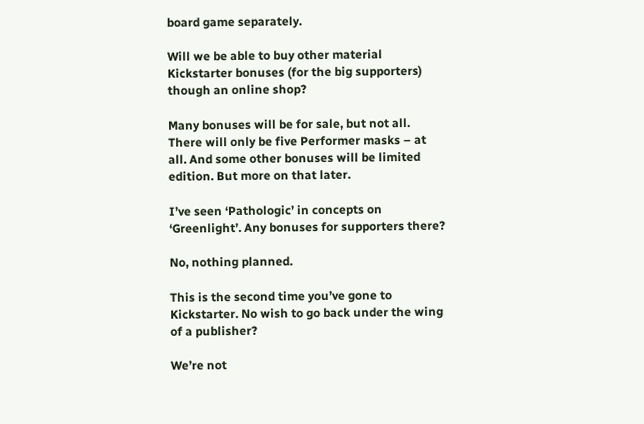board game separately.

Will we be able to buy other material Kickstarter bonuses (for the big supporters) though an online shop?

Many bonuses will be for sale, but not all. There will only be five Performer masks – at all. And some other bonuses will be limited edition. But more on that later.

I’ve seen ‘Pathologic’ in concepts on ‘Greenlight’. Any bonuses for supporters there?

No, nothing planned.

This is the second time you’ve gone to Kickstarter. No wish to go back under the wing of a publisher?

We’re not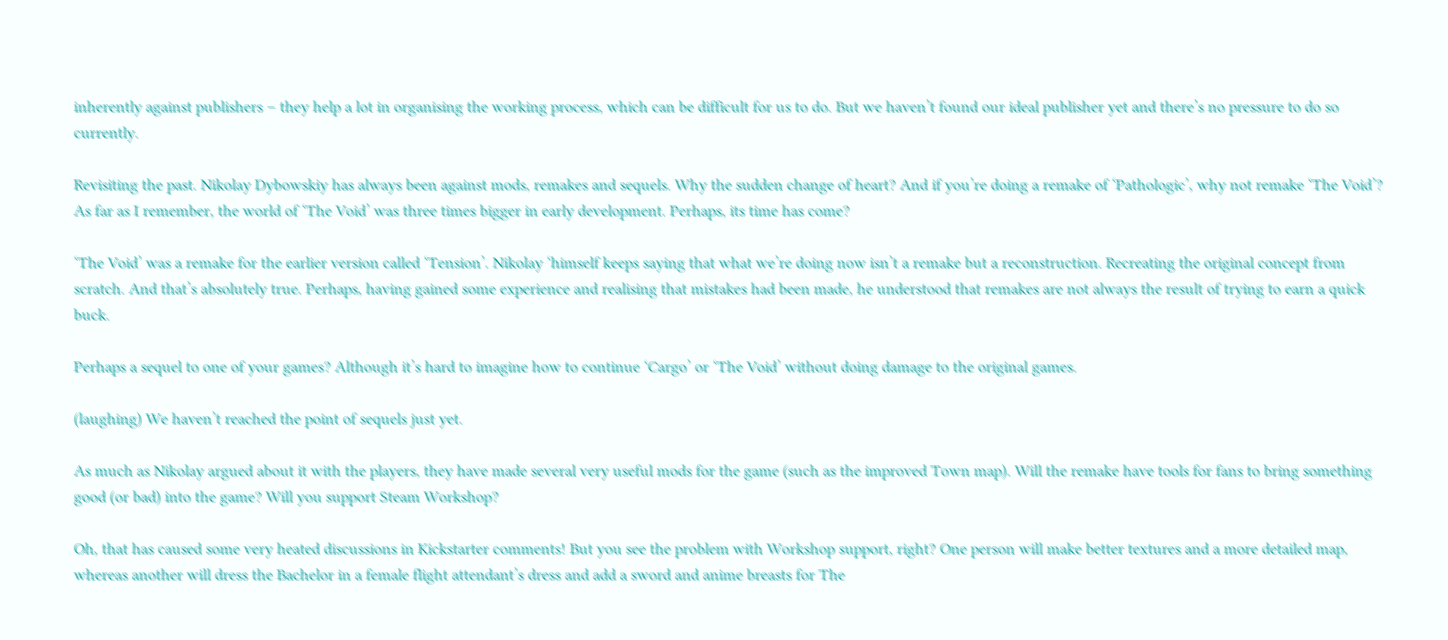inherently against publishers – they help a lot in organising the working process, which can be difficult for us to do. But we haven’t found our ideal publisher yet and there’s no pressure to do so currently.

Revisiting the past. Nikolay Dybowskiy has always been against mods, remakes and sequels. Why the sudden change of heart? And if you’re doing a remake of ‘Pathologic’, why not remake ‘The Void’? As far as I remember, the world of ‘The Void’ was three times bigger in early development. Perhaps, its time has come?

‘The Void’ was a remake for the earlier version called ‘Tension’. Nikolay ‘himself keeps saying that what we’re doing now isn’t a remake but a reconstruction. Recreating the original concept from scratch. And that’s absolutely true. Perhaps, having gained some experience and realising that mistakes had been made, he understood that remakes are not always the result of trying to earn a quick buck.

Perhaps a sequel to one of your games? Although it’s hard to imagine how to continue ‘Cargo’ or ‘The Void’ without doing damage to the original games.

(laughing) We haven’t reached the point of sequels just yet.

As much as Nikolay argued about it with the players, they have made several very useful mods for the game (such as the improved Town map). Will the remake have tools for fans to bring something good (or bad) into the game? Will you support Steam Workshop?

Oh, that has caused some very heated discussions in Kickstarter comments! But you see the problem with Workshop support, right? One person will make better textures and a more detailed map, whereas another will dress the Bachelor in a female flight attendant’s dress and add a sword and anime breasts for The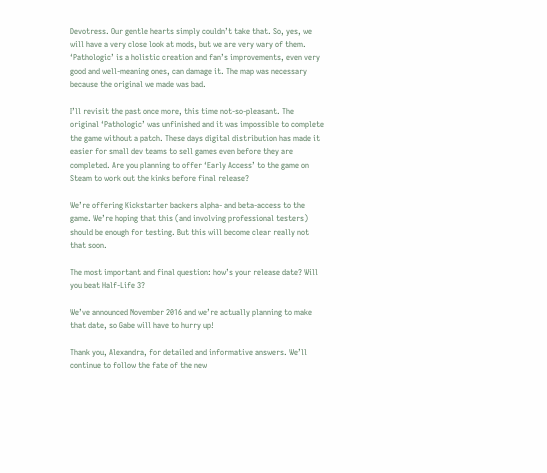Devotress. Our gentle hearts simply couldn’t take that. So, yes, we will have a very close look at mods, but we are very wary of them. ‘Pathologic’ is a holistic creation and fan’s improvements, even very good and well-meaning ones, can damage it. The map was necessary because the original we made was bad.

I’ll revisit the past once more, this time not-so-pleasant. The original ‘Pathologic’ was unfinished and it was impossible to complete the game without a patch. These days digital distribution has made it easier for small dev teams to sell games even before they are completed. Are you planning to offer ‘Early Access’ to the game on Steam to work out the kinks before final release?

We’re offering Kickstarter backers alpha- and beta-access to the game. We’re hoping that this (and involving professional testers) should be enough for testing. But this will become clear really not that soon.

The most important and final question: how’s your release date? Will you beat Half-Life 3?

We’ve announced November 2016 and we’re actually planning to make that date, so Gabe will have to hurry up!

Thank you, Alexandra, for detailed and informative answers. We’ll continue to follow the fate of the new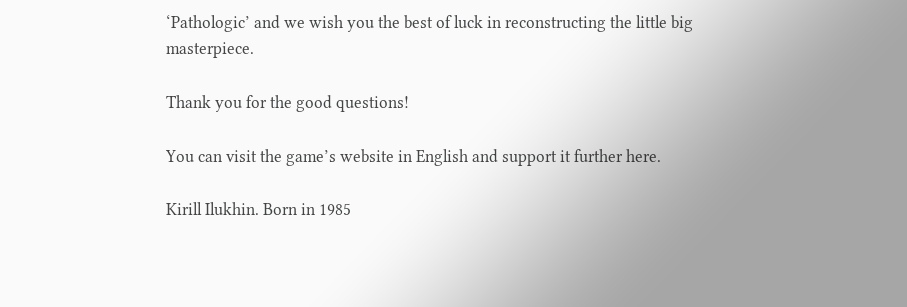‘Pathologic’ and we wish you the best of luck in reconstructing the little big masterpiece.

Thank you for the good questions!

You can visit the game’s website in English and support it further here.

Kirill Ilukhin. Born in 1985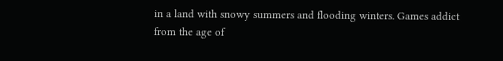in a land with snowy summers and flooding winters. Games addict from the age of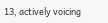13, actively voicing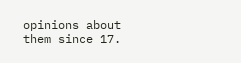opinions about them since 17.